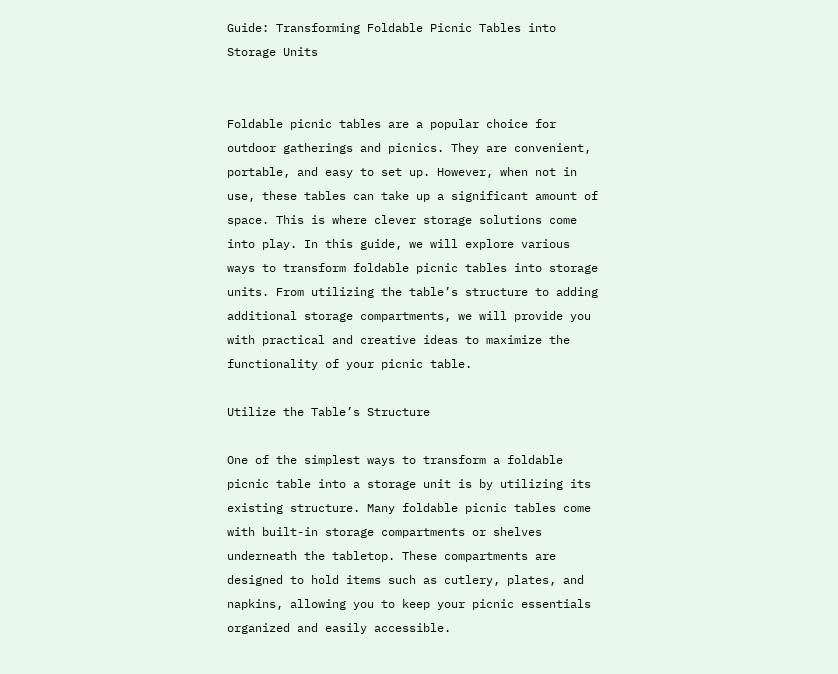Guide: Transforming Foldable Picnic Tables into Storage Units


Foldable picnic tables are a popular choice for outdoor gatherings and picnics. They are convenient, portable, and easy to set up. However, when not in use, these tables can take up a significant amount of space. This is where clever storage solutions come into play. In this guide, we will explore various ways to transform foldable picnic tables into storage units. From utilizing the table’s structure to adding additional storage compartments, we will provide you with practical and creative ideas to maximize the functionality of your picnic table.

Utilize the Table’s Structure

One of the simplest ways to transform a foldable picnic table into a storage unit is by utilizing its existing structure. Many foldable picnic tables come with built-in storage compartments or shelves underneath the tabletop. These compartments are designed to hold items such as cutlery, plates, and napkins, allowing you to keep your picnic essentials organized and easily accessible.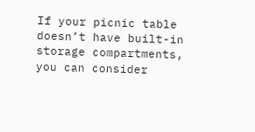If your picnic table doesn’t have built-in storage compartments, you can consider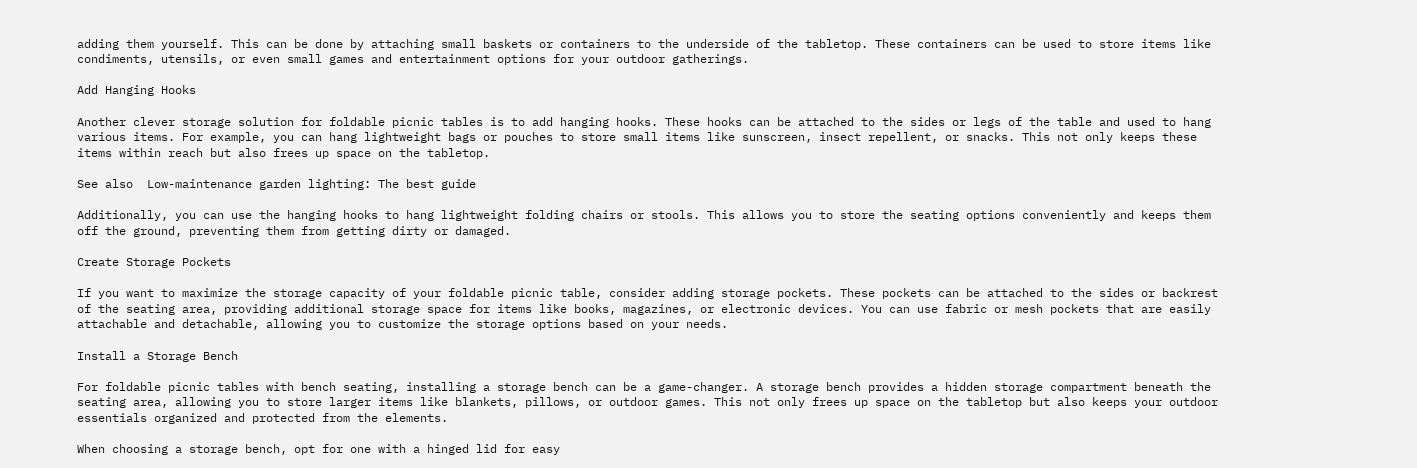adding them yourself. This can be done by attaching small baskets or containers to the underside of the tabletop. These containers can be used to store items like condiments, utensils, or even small games and entertainment options for your outdoor gatherings.

Add Hanging Hooks

Another clever storage solution for foldable picnic tables is to add hanging hooks. These hooks can be attached to the sides or legs of the table and used to hang various items. For example, you can hang lightweight bags or pouches to store small items like sunscreen, insect repellent, or snacks. This not only keeps these items within reach but also frees up space on the tabletop.

See also  Low-maintenance garden lighting: The best guide

Additionally, you can use the hanging hooks to hang lightweight folding chairs or stools. This allows you to store the seating options conveniently and keeps them off the ground, preventing them from getting dirty or damaged.

Create Storage Pockets

If you want to maximize the storage capacity of your foldable picnic table, consider adding storage pockets. These pockets can be attached to the sides or backrest of the seating area, providing additional storage space for items like books, magazines, or electronic devices. You can use fabric or mesh pockets that are easily attachable and detachable, allowing you to customize the storage options based on your needs.

Install a Storage Bench

For foldable picnic tables with bench seating, installing a storage bench can be a game-changer. A storage bench provides a hidden storage compartment beneath the seating area, allowing you to store larger items like blankets, pillows, or outdoor games. This not only frees up space on the tabletop but also keeps your outdoor essentials organized and protected from the elements.

When choosing a storage bench, opt for one with a hinged lid for easy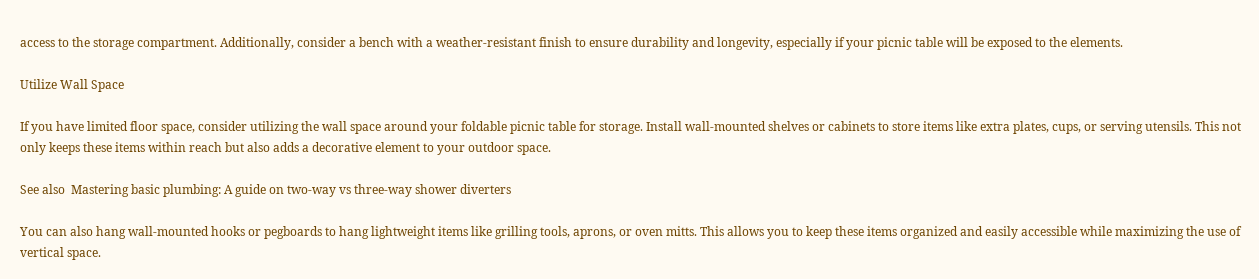access to the storage compartment. Additionally, consider a bench with a weather-resistant finish to ensure durability and longevity, especially if your picnic table will be exposed to the elements.

Utilize Wall Space

If you have limited floor space, consider utilizing the wall space around your foldable picnic table for storage. Install wall-mounted shelves or cabinets to store items like extra plates, cups, or serving utensils. This not only keeps these items within reach but also adds a decorative element to your outdoor space.

See also  Mastering basic plumbing: A guide on two-way vs three-way shower diverters

You can also hang wall-mounted hooks or pegboards to hang lightweight items like grilling tools, aprons, or oven mitts. This allows you to keep these items organized and easily accessible while maximizing the use of vertical space.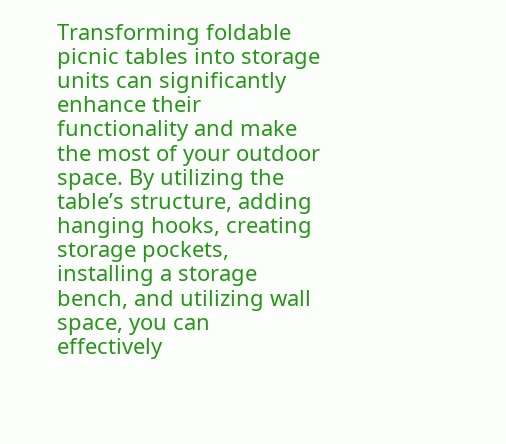Transforming foldable picnic tables into storage units can significantly enhance their functionality and make the most of your outdoor space. By utilizing the table’s structure, adding hanging hooks, creating storage pockets, installing a storage bench, and utilizing wall space, you can effectively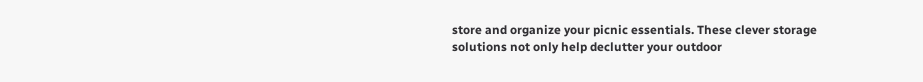store and organize your picnic essentials. These clever storage solutions not only help declutter your outdoor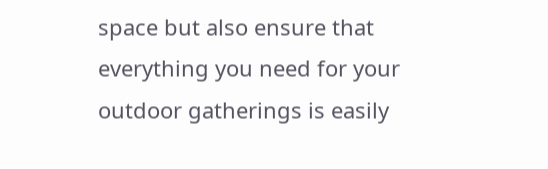space but also ensure that everything you need for your outdoor gatherings is easily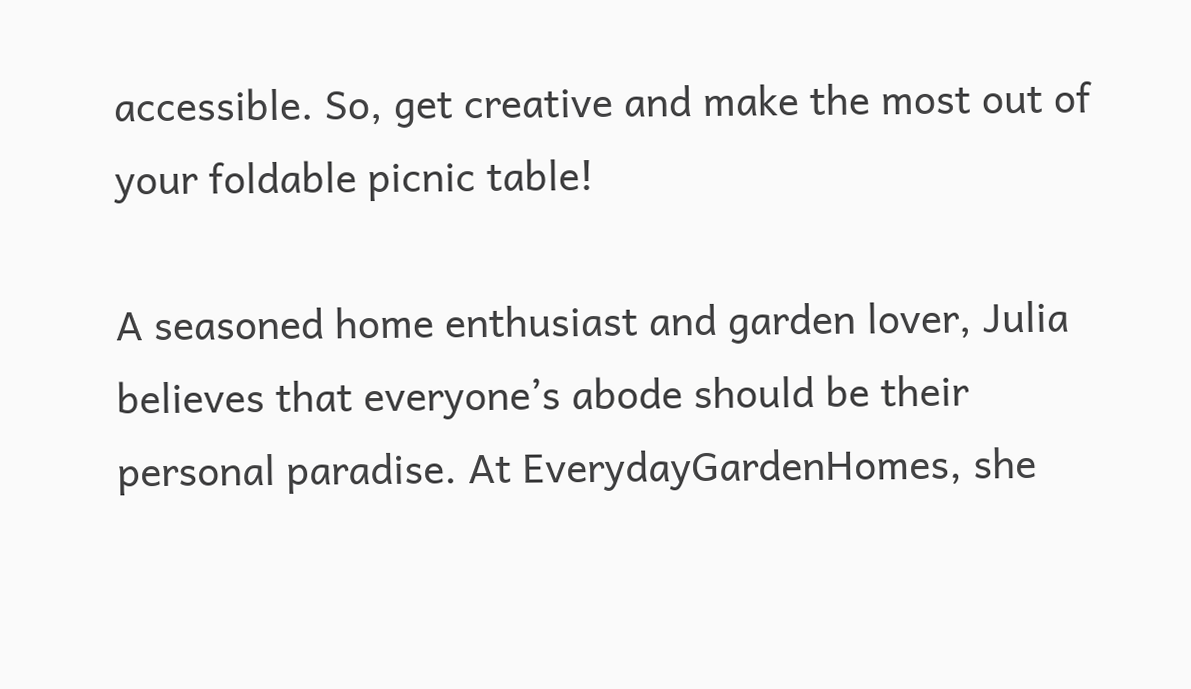accessible. So, get creative and make the most out of your foldable picnic table!

A seasoned home enthusiast and garden lover, Julia believes that everyone’s abode should be their personal paradise. At EverydayGardenHomes, she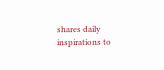shares daily inspirations to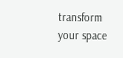transform your space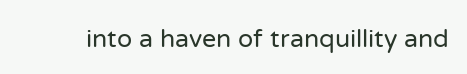into a haven of tranquillity and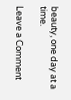beauty, one day at a time.

Leave a Comment